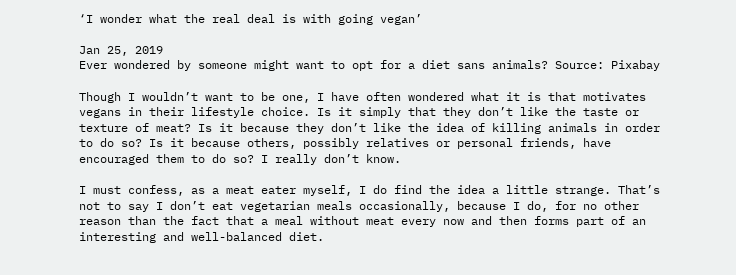‘I wonder what the real deal is with going vegan’

Jan 25, 2019
Ever wondered by someone might want to opt for a diet sans animals? Source: Pixabay

Though I wouldn’t want to be one, I have often wondered what it is that motivates vegans in their lifestyle choice. Is it simply that they don’t like the taste or texture of meat? Is it because they don’t like the idea of killing animals in order to do so? Is it because others, possibly relatives or personal friends, have encouraged them to do so? I really don’t know.

I must confess, as a meat eater myself, I do find the idea a little strange. That’s not to say I don’t eat vegetarian meals occasionally, because I do, for no other reason than the fact that a meal without meat every now and then forms part of an interesting and well-balanced diet.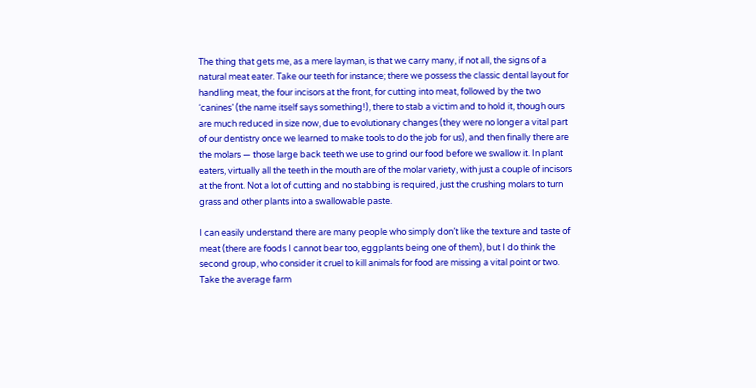The thing that gets me, as a mere layman, is that we carry many, if not all, the signs of a natural meat eater. Take our teeth for instance; there we possess the classic dental layout for handling meat, the four incisors at the front, for cutting into meat, followed by the two ‘canines’ (the name itself says something!), there to stab a victim and to hold it, though ours are much reduced in size now, due to evolutionary changes (they were no longer a vital part of our dentistry once we learned to make tools to do the job for us), and then finally there are the molars — those large back teeth we use to grind our food before we swallow it. In plant eaters, virtually all the teeth in the mouth are of the molar variety, with just a couple of incisors at the front. Not a lot of cutting and no stabbing is required, just the crushing molars to turn grass and other plants into a swallowable paste.

I can easily understand there are many people who simply don’t like the texture and taste of meat (there are foods I cannot bear too, eggplants being one of them), but I do think the second group, who consider it cruel to kill animals for food are missing a vital point or two. Take the average farm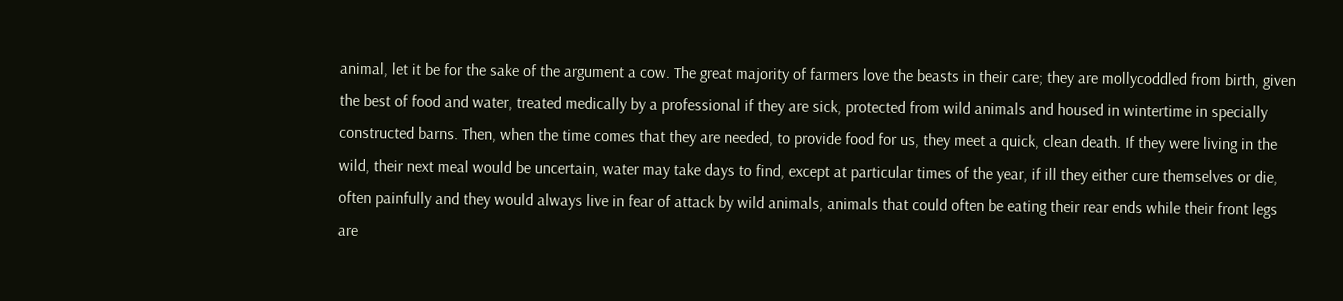animal, let it be for the sake of the argument a cow. The great majority of farmers love the beasts in their care; they are mollycoddled from birth, given the best of food and water, treated medically by a professional if they are sick, protected from wild animals and housed in wintertime in specially constructed barns. Then, when the time comes that they are needed, to provide food for us, they meet a quick, clean death. If they were living in the wild, their next meal would be uncertain, water may take days to find, except at particular times of the year, if ill they either cure themselves or die, often painfully and they would always live in fear of attack by wild animals, animals that could often be eating their rear ends while their front legs are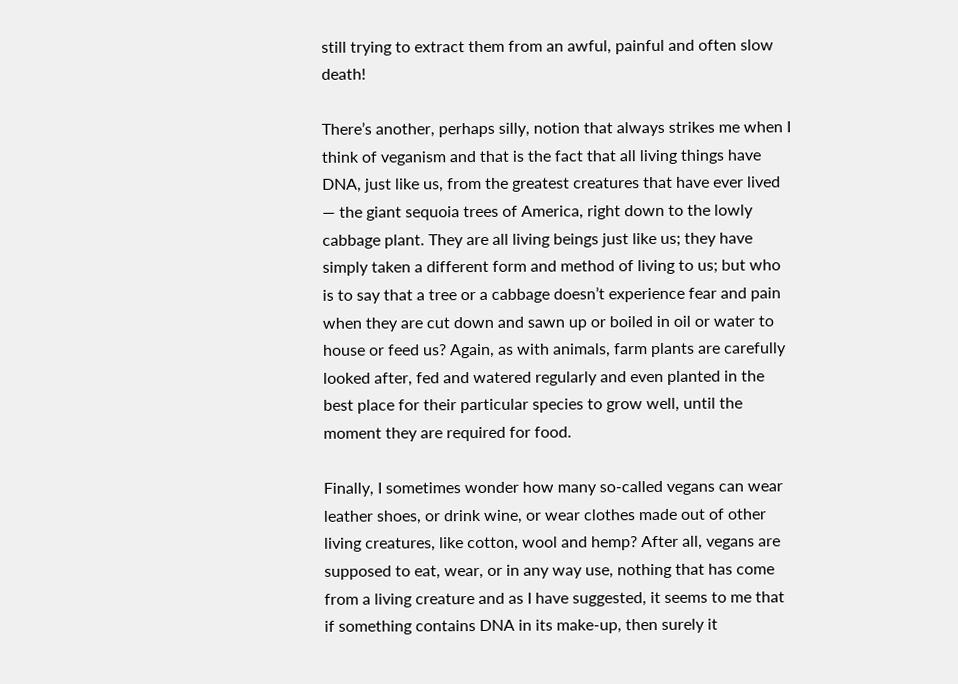still trying to extract them from an awful, painful and often slow death!

There’s another, perhaps silly, notion that always strikes me when I think of veganism and that is the fact that all living things have DNA, just like us, from the greatest creatures that have ever lived — the giant sequoia trees of America, right down to the lowly cabbage plant. They are all living beings just like us; they have simply taken a different form and method of living to us; but who is to say that a tree or a cabbage doesn’t experience fear and pain when they are cut down and sawn up or boiled in oil or water to house or feed us? Again, as with animals, farm plants are carefully looked after, fed and watered regularly and even planted in the best place for their particular species to grow well, until the moment they are required for food.

Finally, I sometimes wonder how many so-called vegans can wear leather shoes, or drink wine, or wear clothes made out of other living creatures, like cotton, wool and hemp? After all, vegans are supposed to eat, wear, or in any way use, nothing that has come from a living creature and as I have suggested, it seems to me that if something contains DNA in its make-up, then surely it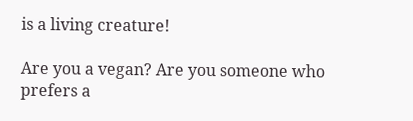is a living creature!

Are you a vegan? Are you someone who prefers a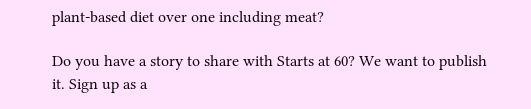plant-based diet over one including meat?

Do you have a story to share with Starts at 60? We want to publish it. Sign up as a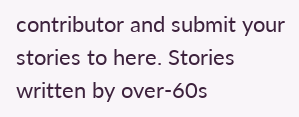contributor and submit your stories to here. Stories written by over-60s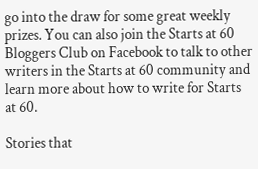go into the draw for some great weekly prizes. You can also join the Starts at 60 Bloggers Club on Facebook to talk to other writers in the Starts at 60 community and learn more about how to write for Starts at 60.

Stories that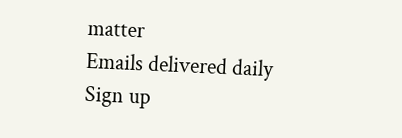matter
Emails delivered daily
Sign up